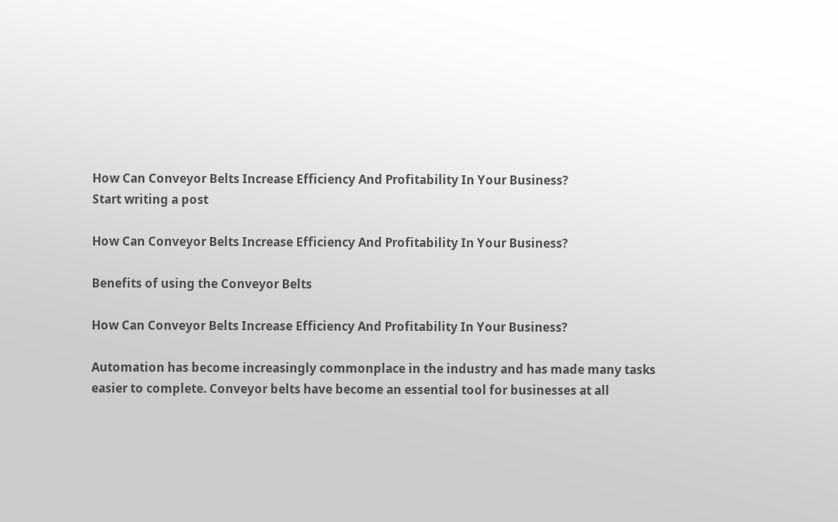How Can Conveyor Belts Increase Efficiency And Profitability In Your Business?
Start writing a post

How Can Conveyor Belts Increase Efficiency And Profitability In Your Business?

Benefits of using the Conveyor Belts

How Can Conveyor Belts Increase Efficiency And Profitability In Your Business?

Automation has become increasingly commonplace in the industry and has made many tasks easier to complete. Conveyor belts have become an essential tool for businesses at all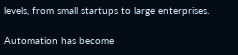levels, from small startups to large enterprises.

Automation has become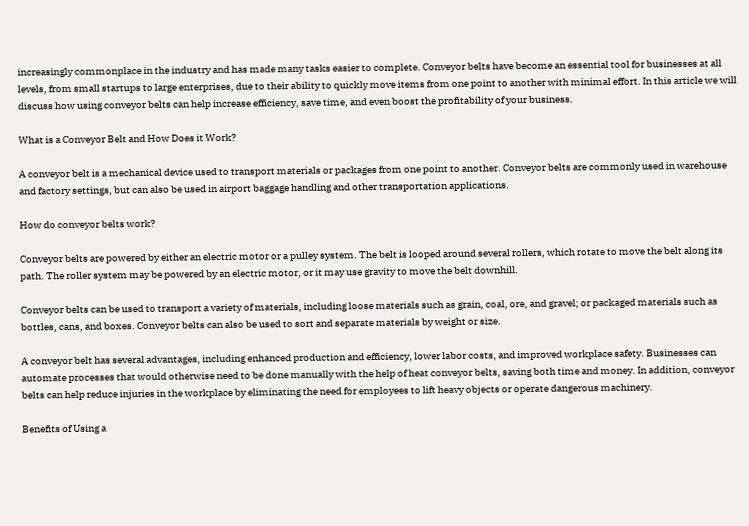increasingly commonplace in the industry and has made many tasks easier to complete. Conveyor belts have become an essential tool for businesses at all levels, from small startups to large enterprises, due to their ability to quickly move items from one point to another with minimal effort. In this article we will discuss how using conveyor belts can help increase efficiency, save time, and even boost the profitability of your business.

What is a Conveyor Belt and How Does it Work?

A conveyor belt is a mechanical device used to transport materials or packages from one point to another. Conveyor belts are commonly used in warehouse and factory settings, but can also be used in airport baggage handling and other transportation applications.

How do conveyor belts work?

Conveyor belts are powered by either an electric motor or a pulley system. The belt is looped around several rollers, which rotate to move the belt along its path. The roller system may be powered by an electric motor, or it may use gravity to move the belt downhill.

Conveyor belts can be used to transport a variety of materials, including loose materials such as grain, coal, ore, and gravel; or packaged materials such as bottles, cans, and boxes. Conveyor belts can also be used to sort and separate materials by weight or size.

A conveyor belt has several advantages, including enhanced production and efficiency, lower labor costs, and improved workplace safety. Businesses can automate processes that would otherwise need to be done manually with the help of heat conveyor belts, saving both time and money. In addition, conveyor belts can help reduce injuries in the workplace by eliminating the need for employees to lift heavy objects or operate dangerous machinery.

Benefits of Using a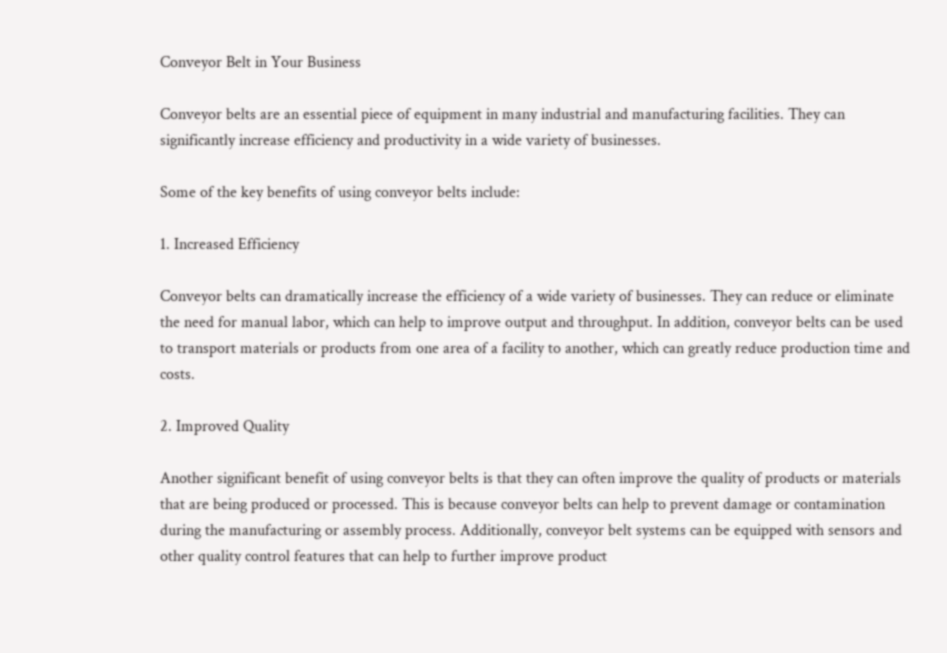Conveyor Belt in Your Business

Conveyor belts are an essential piece of equipment in many industrial and manufacturing facilities. They can significantly increase efficiency and productivity in a wide variety of businesses.

Some of the key benefits of using conveyor belts include:

1. Increased Efficiency

Conveyor belts can dramatically increase the efficiency of a wide variety of businesses. They can reduce or eliminate the need for manual labor, which can help to improve output and throughput. In addition, conveyor belts can be used to transport materials or products from one area of a facility to another, which can greatly reduce production time and costs.

2. Improved Quality

Another significant benefit of using conveyor belts is that they can often improve the quality of products or materials that are being produced or processed. This is because conveyor belts can help to prevent damage or contamination during the manufacturing or assembly process. Additionally, conveyor belt systems can be equipped with sensors and other quality control features that can help to further improve product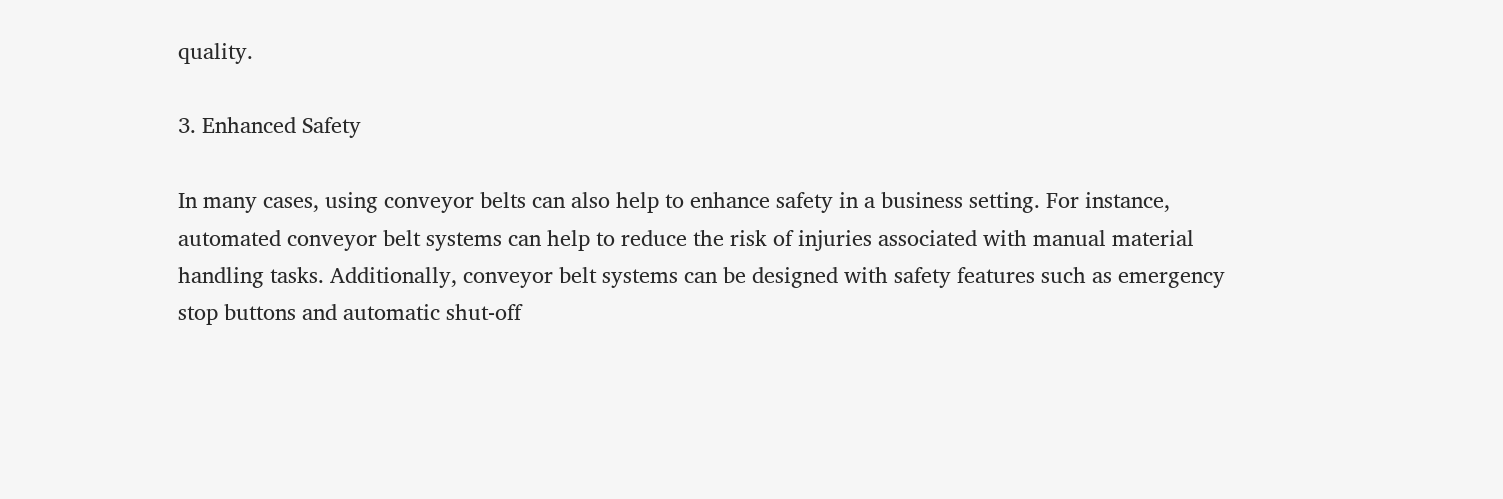quality.

3. Enhanced Safety

In many cases, using conveyor belts can also help to enhance safety in a business setting. For instance, automated conveyor belt systems can help to reduce the risk of injuries associated with manual material handling tasks. Additionally, conveyor belt systems can be designed with safety features such as emergency stop buttons and automatic shut-off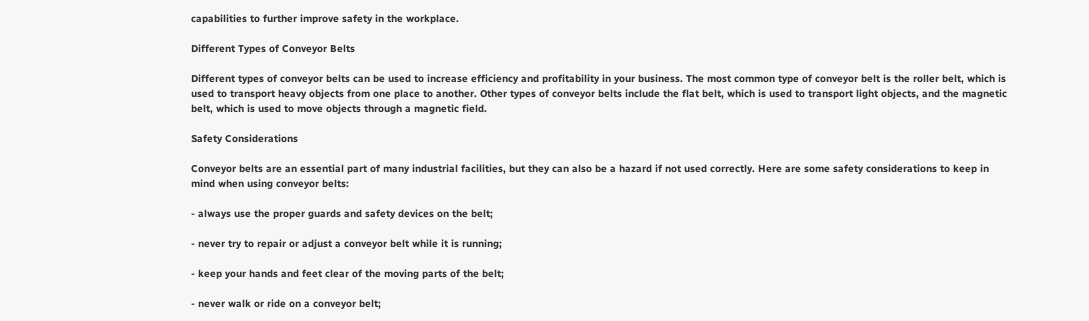capabilities to further improve safety in the workplace.

Different Types of Conveyor Belts

Different types of conveyor belts can be used to increase efficiency and profitability in your business. The most common type of conveyor belt is the roller belt, which is used to transport heavy objects from one place to another. Other types of conveyor belts include the flat belt, which is used to transport light objects, and the magnetic belt, which is used to move objects through a magnetic field.

Safety Considerations

Conveyor belts are an essential part of many industrial facilities, but they can also be a hazard if not used correctly. Here are some safety considerations to keep in mind when using conveyor belts:

- always use the proper guards and safety devices on the belt;

- never try to repair or adjust a conveyor belt while it is running;

- keep your hands and feet clear of the moving parts of the belt;

- never walk or ride on a conveyor belt;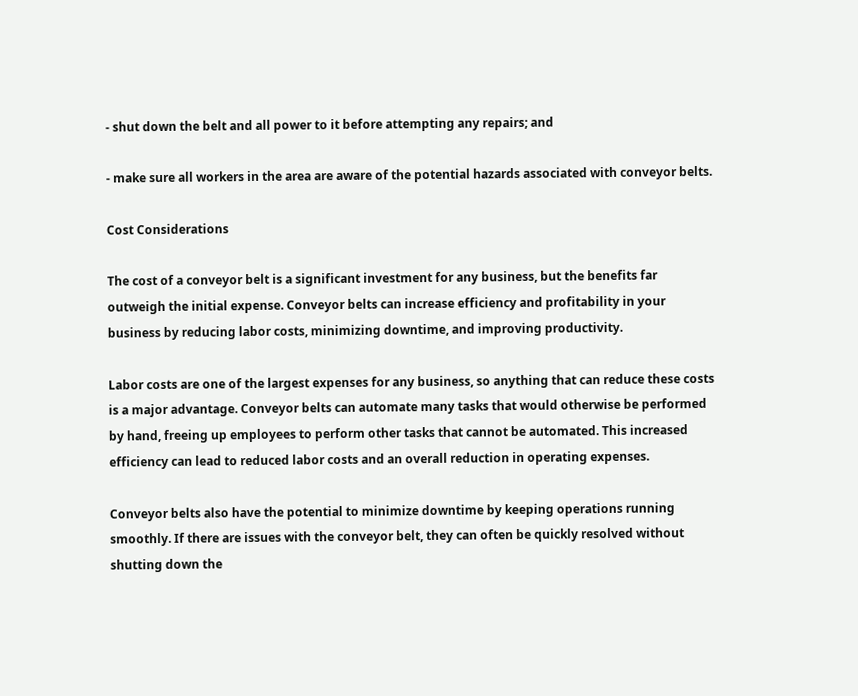- shut down the belt and all power to it before attempting any repairs; and

- make sure all workers in the area are aware of the potential hazards associated with conveyor belts.

Cost Considerations

The cost of a conveyor belt is a significant investment for any business, but the benefits far outweigh the initial expense. Conveyor belts can increase efficiency and profitability in your business by reducing labor costs, minimizing downtime, and improving productivity.

Labor costs are one of the largest expenses for any business, so anything that can reduce these costs is a major advantage. Conveyor belts can automate many tasks that would otherwise be performed by hand, freeing up employees to perform other tasks that cannot be automated. This increased efficiency can lead to reduced labor costs and an overall reduction in operating expenses.

Conveyor belts also have the potential to minimize downtime by keeping operations running smoothly. If there are issues with the conveyor belt, they can often be quickly resolved without shutting down the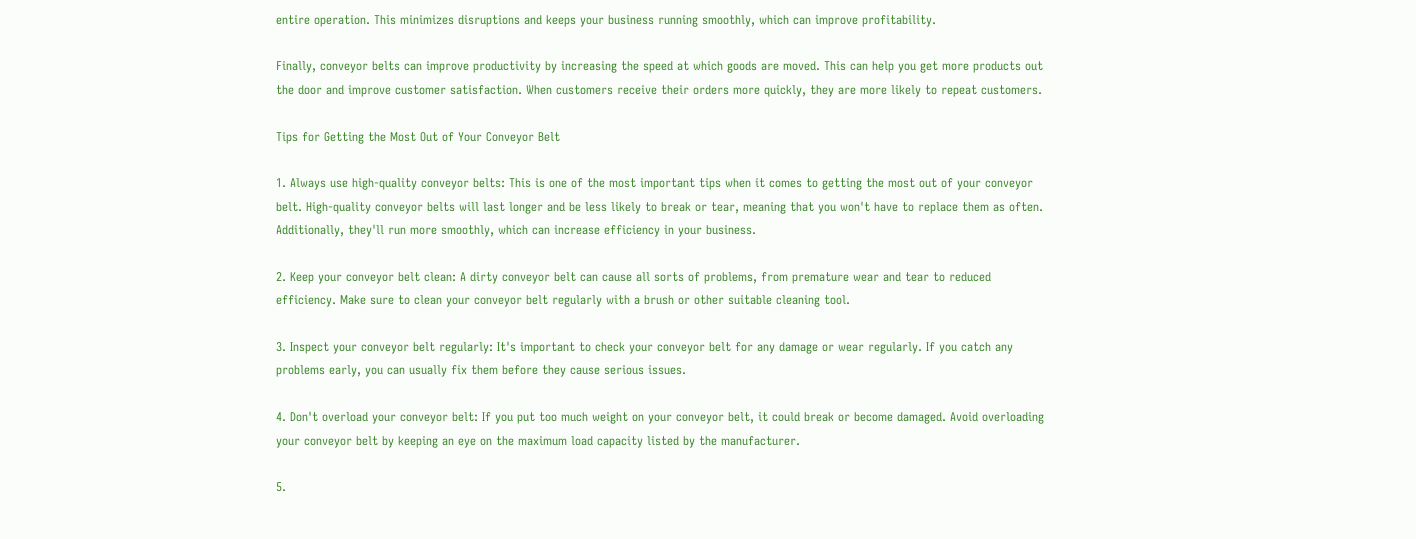entire operation. This minimizes disruptions and keeps your business running smoothly, which can improve profitability.

Finally, conveyor belts can improve productivity by increasing the speed at which goods are moved. This can help you get more products out the door and improve customer satisfaction. When customers receive their orders more quickly, they are more likely to repeat customers.

Tips for Getting the Most Out of Your Conveyor Belt

1. Always use high-quality conveyor belts: This is one of the most important tips when it comes to getting the most out of your conveyor belt. High-quality conveyor belts will last longer and be less likely to break or tear, meaning that you won't have to replace them as often. Additionally, they'll run more smoothly, which can increase efficiency in your business.

2. Keep your conveyor belt clean: A dirty conveyor belt can cause all sorts of problems, from premature wear and tear to reduced efficiency. Make sure to clean your conveyor belt regularly with a brush or other suitable cleaning tool.

3. Inspect your conveyor belt regularly: It's important to check your conveyor belt for any damage or wear regularly. If you catch any problems early, you can usually fix them before they cause serious issues.

4. Don't overload your conveyor belt: If you put too much weight on your conveyor belt, it could break or become damaged. Avoid overloading your conveyor belt by keeping an eye on the maximum load capacity listed by the manufacturer.

5.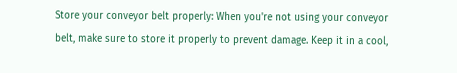Store your conveyor belt properly: When you're not using your conveyor belt, make sure to store it properly to prevent damage. Keep it in a cool,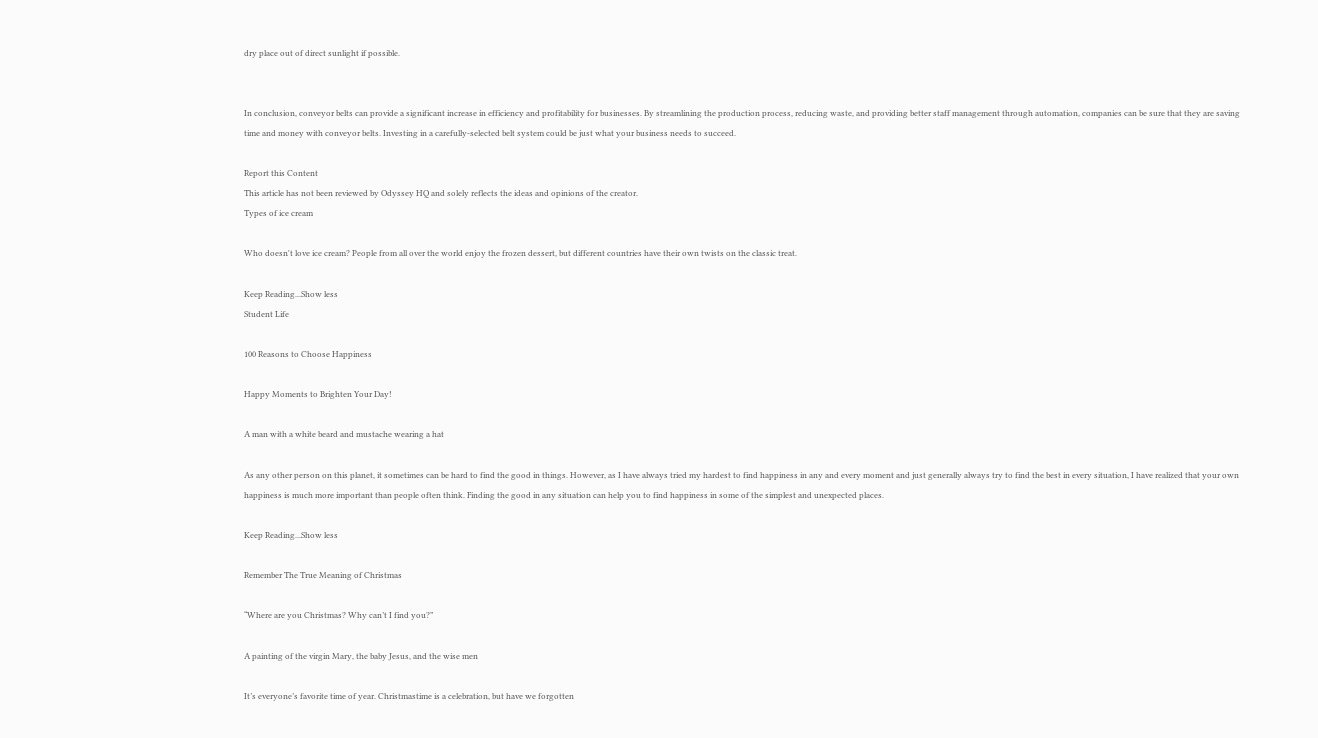dry place out of direct sunlight if possible.


In conclusion, conveyor belts can provide a significant increase in efficiency and profitability for businesses. By streamlining the production process, reducing waste, and providing better staff management through automation, companies can be sure that they are saving time and money with conveyor belts. Investing in a carefully-selected belt system could be just what your business needs to succeed.

Report this Content
This article has not been reviewed by Odyssey HQ and solely reflects the ideas and opinions of the creator.
Types of ice cream

Who doesn't love ice cream? People from all over the world enjoy the frozen dessert, but different countries have their own twists on the classic treat.

Keep Reading...Show less
Student Life

100 Reasons to Choose Happiness

Happy Moments to Brighten Your Day!

A man with a white beard and mustache wearing a hat

As any other person on this planet, it sometimes can be hard to find the good in things. However, as I have always tried my hardest to find happiness in any and every moment and just generally always try to find the best in every situation, I have realized that your own happiness is much more important than people often think. Finding the good in any situation can help you to find happiness in some of the simplest and unexpected places.

Keep Reading...Show less

Remember The True Meaning of Christmas

“Where are you Christmas? Why can’t I find you?”

A painting of the virgin Mary, the baby Jesus, and the wise men

It’s everyone’s favorite time of year. Christmastime is a celebration, but have we forgotten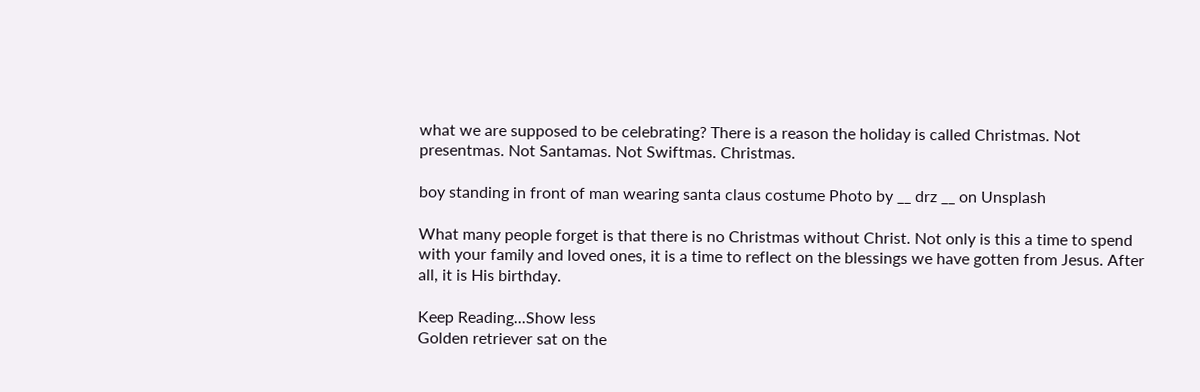what we are supposed to be celebrating? There is a reason the holiday is called Christmas. Not presentmas. Not Santamas. Not Swiftmas. Christmas.

boy standing in front of man wearing santa claus costume Photo by __ drz __ on Unsplash

What many people forget is that there is no Christmas without Christ. Not only is this a time to spend with your family and loved ones, it is a time to reflect on the blessings we have gotten from Jesus. After all, it is His birthday.

Keep Reading...Show less
Golden retriever sat on the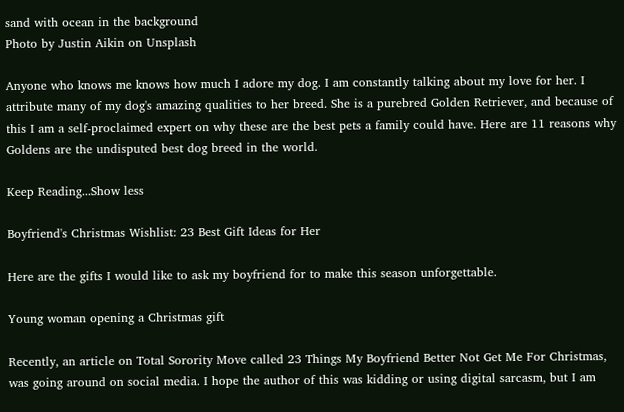sand with ocean in the background
Photo by Justin Aikin on Unsplash

Anyone who knows me knows how much I adore my dog. I am constantly talking about my love for her. I attribute many of my dog's amazing qualities to her breed. She is a purebred Golden Retriever, and because of this I am a self-proclaimed expert on why these are the best pets a family could have. Here are 11 reasons why Goldens are the undisputed best dog breed in the world.

Keep Reading...Show less

Boyfriend's Christmas Wishlist: 23 Best Gift Ideas for Her

Here are the gifts I would like to ask my boyfriend for to make this season unforgettable.

Young woman opening a Christmas gift

Recently, an article on Total Sorority Move called 23 Things My Boyfriend Better Not Get Me For Christmas, was going around on social media. I hope the author of this was kidding or using digital sarcasm, but I am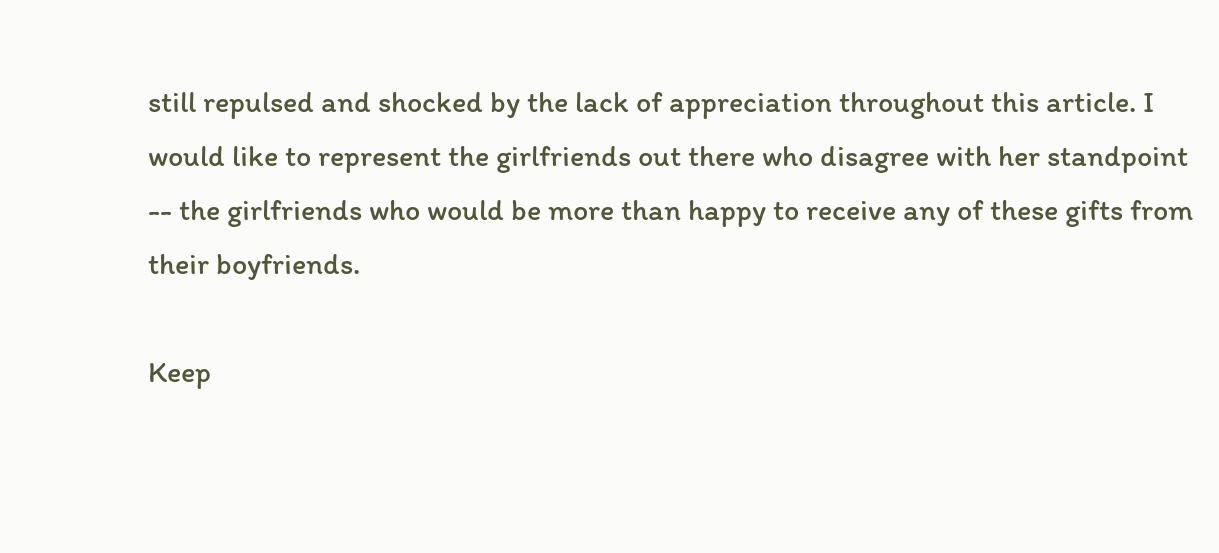still repulsed and shocked by the lack of appreciation throughout this article. I would like to represent the girlfriends out there who disagree with her standpoint -- the girlfriends who would be more than happy to receive any of these gifts from their boyfriends.

Keep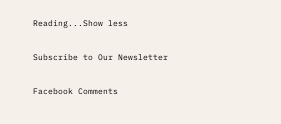Reading...Show less

Subscribe to Our Newsletter

Facebook Comments